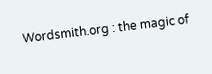Wordsmith.org : the magic of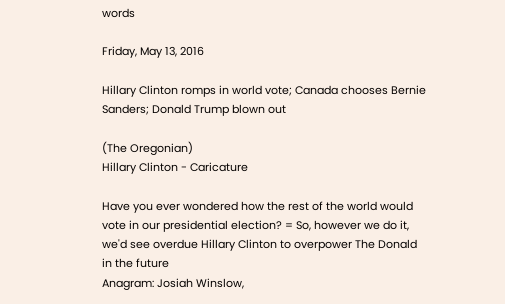words

Friday, May 13, 2016

Hillary Clinton romps in world vote; Canada chooses Bernie Sanders; Donald Trump blown out

(The Oregonian)
Hillary Clinton - Caricature

Have you ever wondered how the rest of the world would vote in our presidential election? = So, however we do it, we'd see overdue Hillary Clinton to overpower The Donald in the future
Anagram: Josiah Winslow,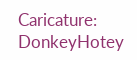Caricature: DonkeyHotey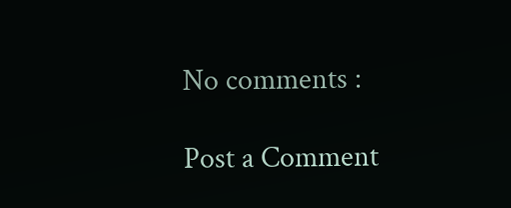No comments :

Post a Comment